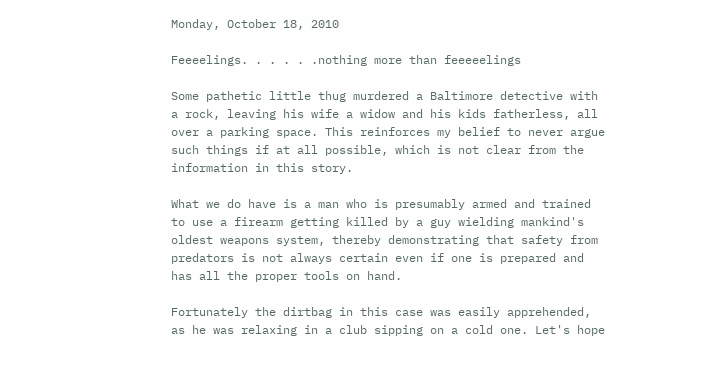Monday, October 18, 2010

Feeeelings. . . . . .nothing more than feeeeelings

Some pathetic little thug murdered a Baltimore detective with a rock, leaving his wife a widow and his kids fatherless, all over a parking space. This reinforces my belief to never argue such things if at all possible, which is not clear from the information in this story.

What we do have is a man who is presumably armed and trained to use a firearm getting killed by a guy wielding mankind's oldest weapons system, thereby demonstrating that safety from predators is not always certain even if one is prepared and has all the proper tools on hand.

Fortunately the dirtbag in this case was easily apprehended, as he was relaxing in a club sipping on a cold one. Let's hope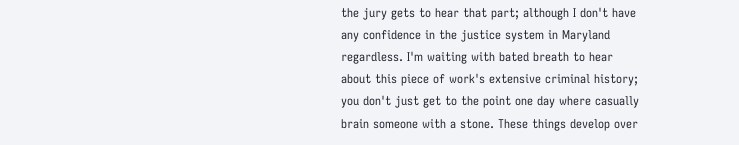the jury gets to hear that part; although I don't have any confidence in the justice system in Maryland regardless. I'm waiting with bated breath to hear about this piece of work's extensive criminal history; you don't just get to the point one day where casually brain someone with a stone. These things develop over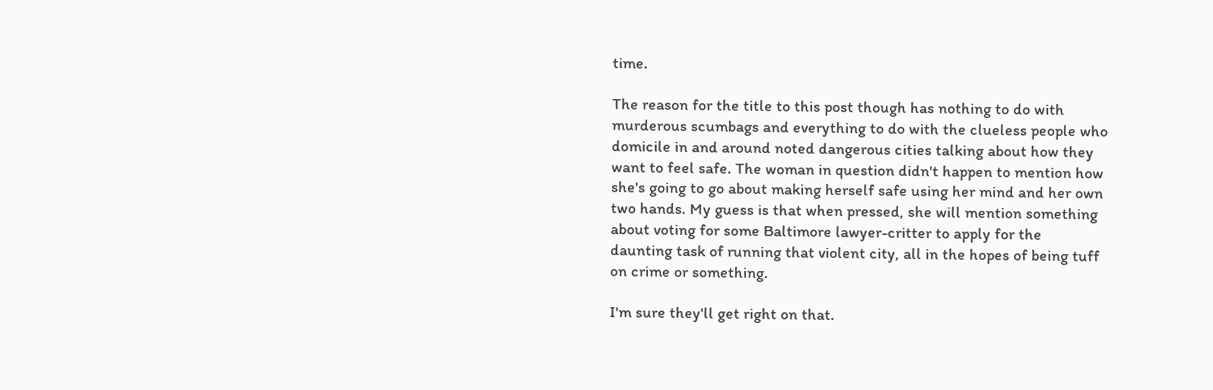time.

The reason for the title to this post though has nothing to do with murderous scumbags and everything to do with the clueless people who domicile in and around noted dangerous cities talking about how they want to feel safe. The woman in question didn't happen to mention how she's going to go about making herself safe using her mind and her own two hands. My guess is that when pressed, she will mention something about voting for some Baltimore lawyer-critter to apply for the daunting task of running that violent city, all in the hopes of being tuff on crime or something.

I'm sure they'll get right on that.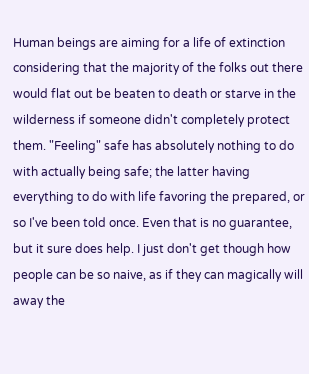Human beings are aiming for a life of extinction considering that the majority of the folks out there would flat out be beaten to death or starve in the wilderness if someone didn't completely protect them. "Feeling" safe has absolutely nothing to do with actually being safe; the latter having everything to do with life favoring the prepared, or so I've been told once. Even that is no guarantee, but it sure does help. I just don't get though how people can be so naive, as if they can magically will away the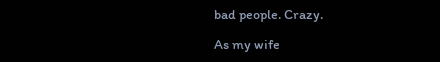bad people. Crazy.

As my wife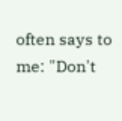often says to me: "Don't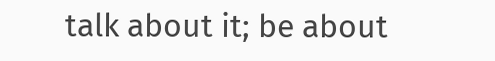talk about it; be about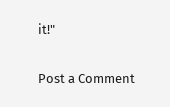it!"

Post a Comment